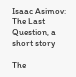Isaac Asimov: The Last Question, a short story

The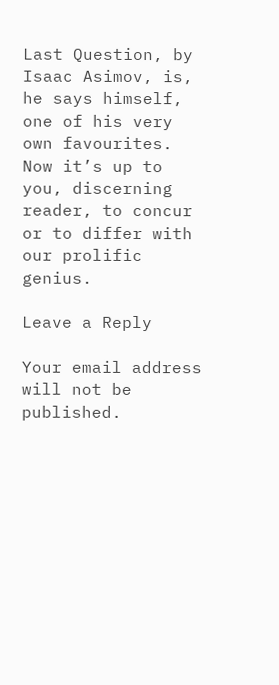Last Question, by Isaac Asimov, is, he says himself, one of his very own favourites. Now it’s up to you, discerning reader, to concur or to differ with our prolific genius.

Leave a Reply

Your email address will not be published.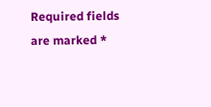Required fields are marked *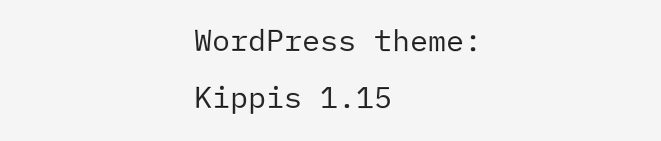WordPress theme: Kippis 1.15